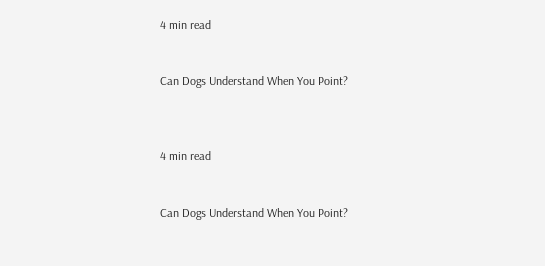4 min read


Can Dogs Understand When You Point?



4 min read


Can Dogs Understand When You Point?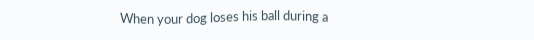When your dog loses his ball during a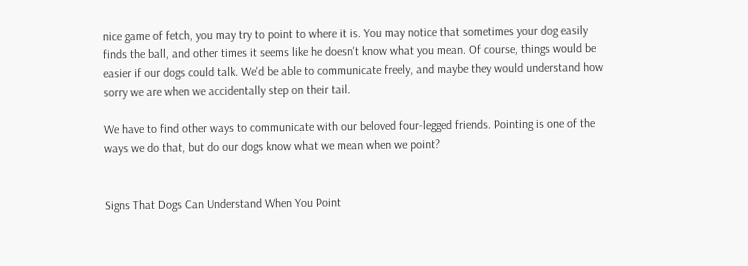nice game of fetch, you may try to point to where it is. You may notice that sometimes your dog easily finds the ball, and other times it seems like he doesn't know what you mean. Of course, things would be easier if our dogs could talk. We'd be able to communicate freely, and maybe they would understand how sorry we are when we accidentally step on their tail.

We have to find other ways to communicate with our beloved four-legged friends. Pointing is one of the ways we do that, but do our dogs know what we mean when we point?


Signs That Dogs Can Understand When You Point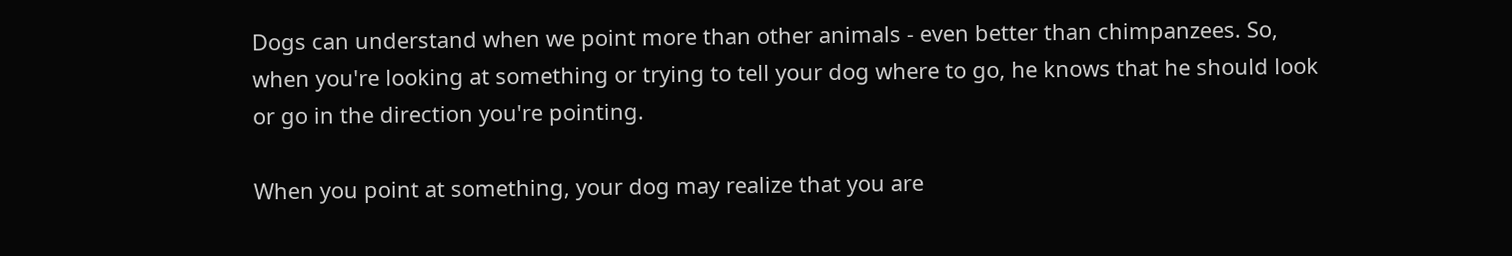Dogs can understand when we point more than other animals - even better than chimpanzees. So, when you're looking at something or trying to tell your dog where to go, he knows that he should look or go in the direction you're pointing.

When you point at something, your dog may realize that you are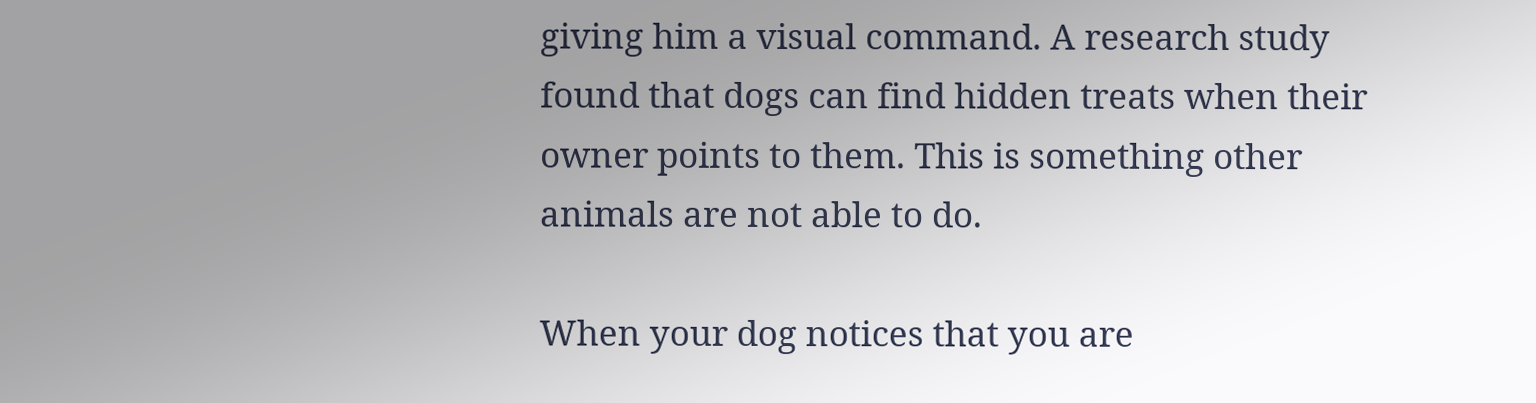giving him a visual command. A research study found that dogs can find hidden treats when their owner points to them. This is something other animals are not able to do.

When your dog notices that you are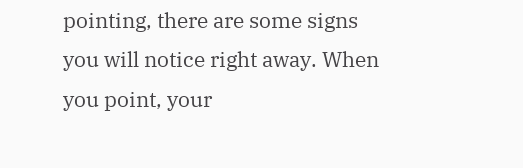pointing, there are some signs you will notice right away. When you point, your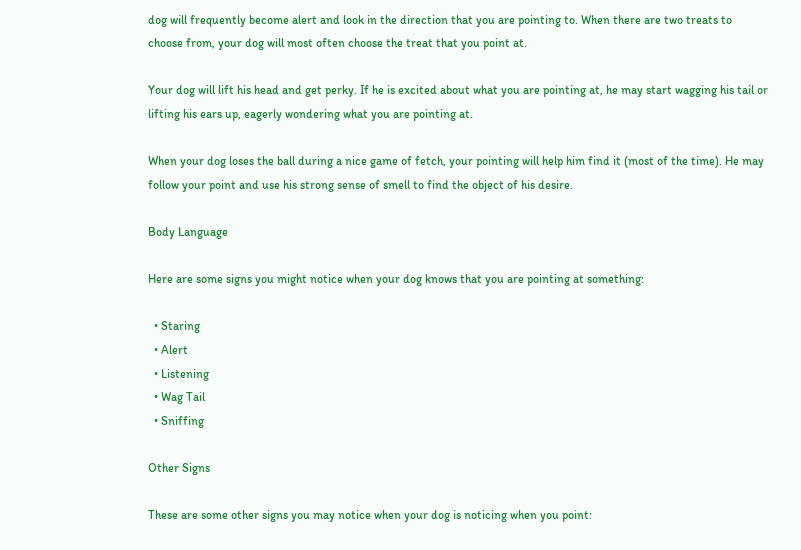dog will frequently become alert and look in the direction that you are pointing to. When there are two treats to choose from, your dog will most often choose the treat that you point at.

Your dog will lift his head and get perky. If he is excited about what you are pointing at, he may start wagging his tail or lifting his ears up, eagerly wondering what you are pointing at.

When your dog loses the ball during a nice game of fetch, your pointing will help him find it (most of the time). He may follow your point and use his strong sense of smell to find the object of his desire.

Body Language

Here are some signs you might notice when your dog knows that you are pointing at something:

  • Staring
  • Alert
  • Listening
  • Wag Tail
  • Sniffing

Other Signs

These are some other signs you may notice when your dog is noticing when you point: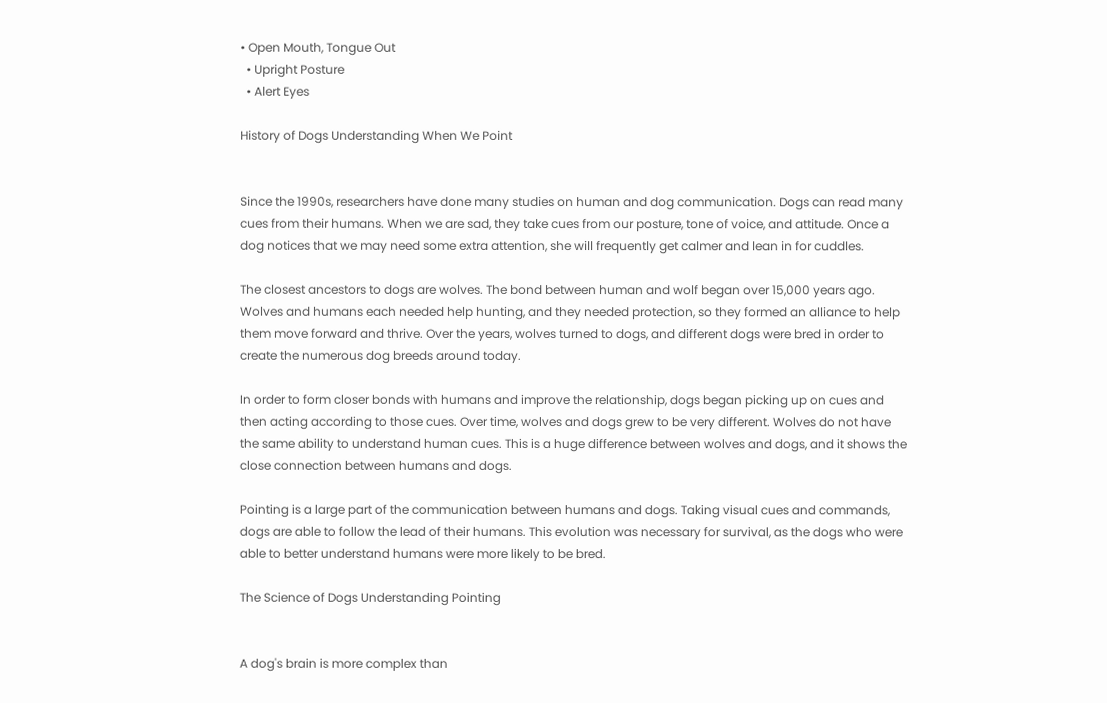• Open Mouth, Tongue Out
  • Upright Posture
  • Alert Eyes

History of Dogs Understanding When We Point


Since the 1990s, researchers have done many studies on human and dog communication. Dogs can read many cues from their humans. When we are sad, they take cues from our posture, tone of voice, and attitude. Once a dog notices that we may need some extra attention, she will frequently get calmer and lean in for cuddles.

The closest ancestors to dogs are wolves. The bond between human and wolf began over 15,000 years ago. Wolves and humans each needed help hunting, and they needed protection, so they formed an alliance to help them move forward and thrive. Over the years, wolves turned to dogs, and different dogs were bred in order to create the numerous dog breeds around today.

In order to form closer bonds with humans and improve the relationship, dogs began picking up on cues and then acting according to those cues. Over time, wolves and dogs grew to be very different. Wolves do not have the same ability to understand human cues. This is a huge difference between wolves and dogs, and it shows the close connection between humans and dogs.

Pointing is a large part of the communication between humans and dogs. Taking visual cues and commands, dogs are able to follow the lead of their humans. This evolution was necessary for survival, as the dogs who were able to better understand humans were more likely to be bred.

The Science of Dogs Understanding Pointing


A dog's brain is more complex than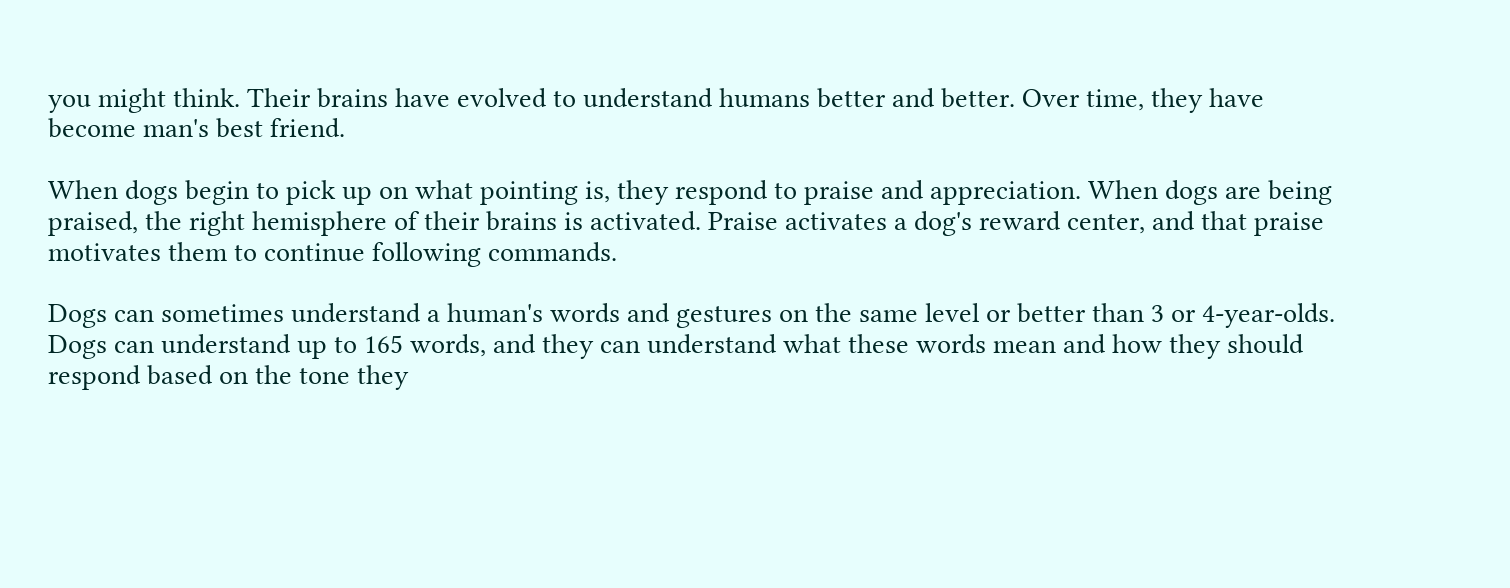you might think. Their brains have evolved to understand humans better and better. Over time, they have become man's best friend.

When dogs begin to pick up on what pointing is, they respond to praise and appreciation. When dogs are being praised, the right hemisphere of their brains is activated. Praise activates a dog's reward center, and that praise motivates them to continue following commands.

Dogs can sometimes understand a human's words and gestures on the same level or better than 3 or 4-year-olds. Dogs can understand up to 165 words, and they can understand what these words mean and how they should respond based on the tone they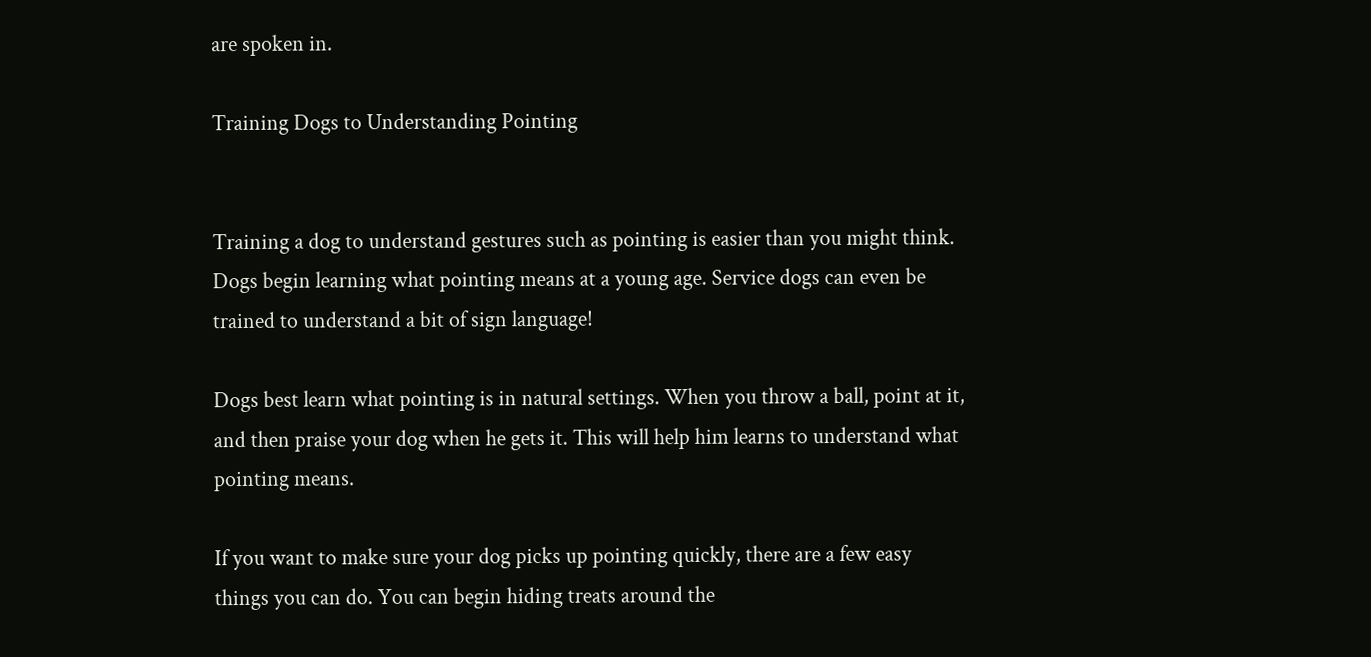are spoken in.

Training Dogs to Understanding Pointing


Training a dog to understand gestures such as pointing is easier than you might think. Dogs begin learning what pointing means at a young age. Service dogs can even be trained to understand a bit of sign language!

Dogs best learn what pointing is in natural settings. When you throw a ball, point at it, and then praise your dog when he gets it. This will help him learns to understand what pointing means.

If you want to make sure your dog picks up pointing quickly, there are a few easy things you can do. You can begin hiding treats around the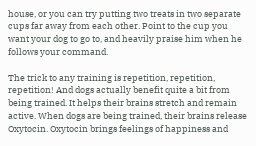house, or you can try putting two treats in two separate cups far away from each other. Point to the cup you want your dog to go to, and heavily praise him when he follows your command.

The trick to any training is repetition, repetition, repetition! And dogs actually benefit quite a bit from being trained. It helps their brains stretch and remain active. When dogs are being trained, their brains release Oxytocin. Oxytocin brings feelings of happiness and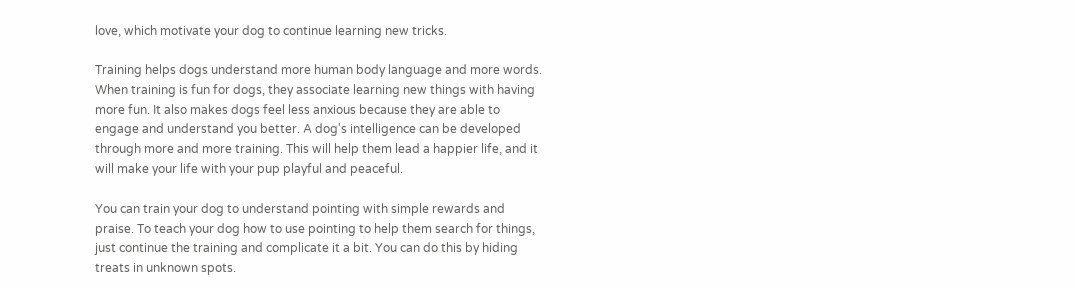love, which motivate your dog to continue learning new tricks.

Training helps dogs understand more human body language and more words. When training is fun for dogs, they associate learning new things with having more fun. It also makes dogs feel less anxious because they are able to engage and understand you better. A dog's intelligence can be developed through more and more training. This will help them lead a happier life, and it will make your life with your pup playful and peaceful.

You can train your dog to understand pointing with simple rewards and praise. To teach your dog how to use pointing to help them search for things, just continue the training and complicate it a bit. You can do this by hiding treats in unknown spots.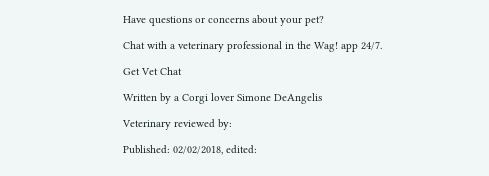Have questions or concerns about your pet?

Chat with a veterinary professional in the Wag! app 24/7.

Get Vet Chat

Written by a Corgi lover Simone DeAngelis

Veterinary reviewed by:

Published: 02/02/2018, edited: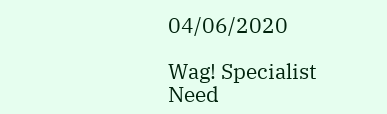04/06/2020

Wag! Specialist
Need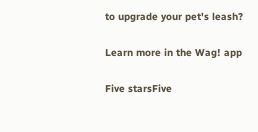to upgrade your pet's leash?

Learn more in the Wag! app

Five starsFive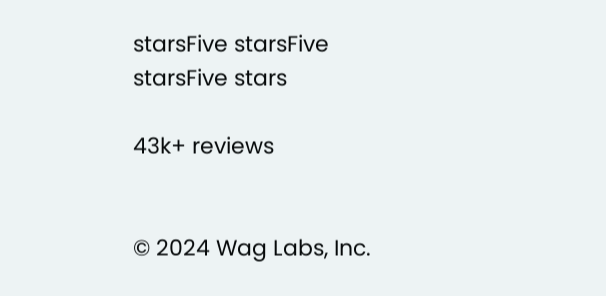starsFive starsFive starsFive stars

43k+ reviews


© 2024 Wag Labs, Inc.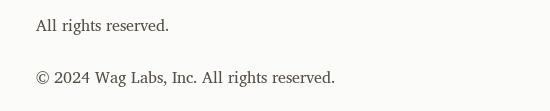All rights reserved.

© 2024 Wag Labs, Inc. All rights reserved.